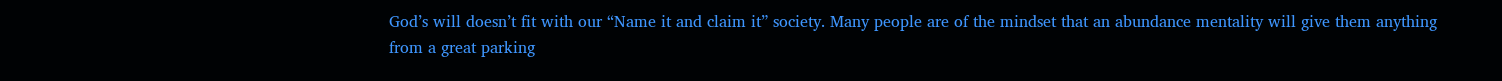God’s will doesn’t fit with our “Name it and claim it” society. Many people are of the mindset that an abundance mentality will give them anything from a great parking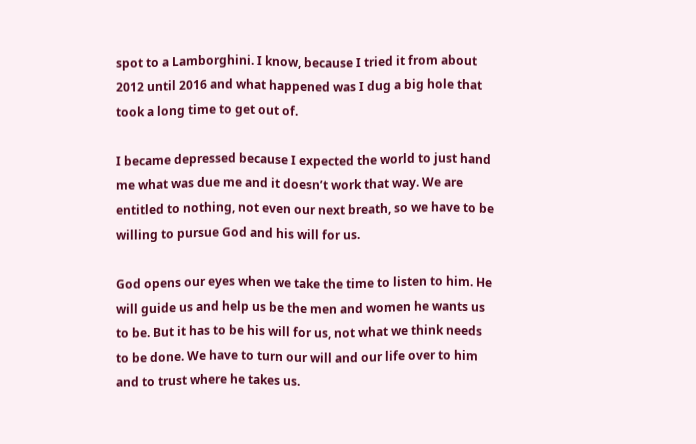spot to a Lamborghini. I know, because I tried it from about 2012 until 2016 and what happened was I dug a big hole that took a long time to get out of.

I became depressed because I expected the world to just hand me what was due me and it doesn’t work that way. We are entitled to nothing, not even our next breath, so we have to be willing to pursue God and his will for us.

God opens our eyes when we take the time to listen to him. He will guide us and help us be the men and women he wants us to be. But it has to be his will for us, not what we think needs to be done. We have to turn our will and our life over to him and to trust where he takes us.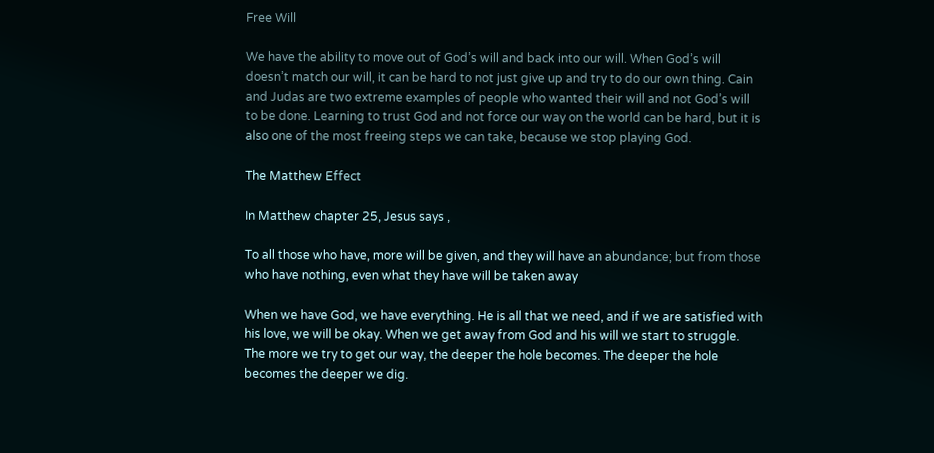Free Will

We have the ability to move out of God’s will and back into our will. When God’s will doesn’t match our will, it can be hard to not just give up and try to do our own thing. Cain and Judas are two extreme examples of people who wanted their will and not God’s will to be done. Learning to trust God and not force our way on the world can be hard, but it is also one of the most freeing steps we can take, because we stop playing God.

The Matthew Effect

In Matthew chapter 25, Jesus says ,

To all those who have, more will be given, and they will have an abundance; but from those who have nothing, even what they have will be taken away

When we have God, we have everything. He is all that we need, and if we are satisfied with his love, we will be okay. When we get away from God and his will we start to struggle. The more we try to get our way, the deeper the hole becomes. The deeper the hole becomes the deeper we dig.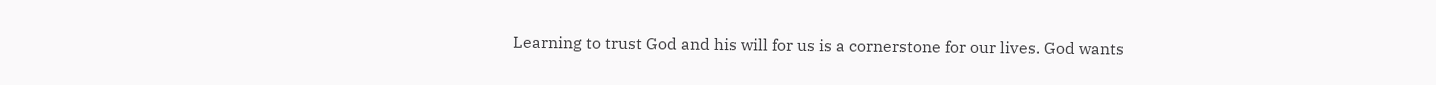Learning to trust God and his will for us is a cornerstone for our lives. God wants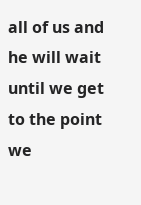all of us and he will wait until we get to the point we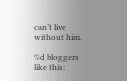can’t live without him.

%d bloggers like this: